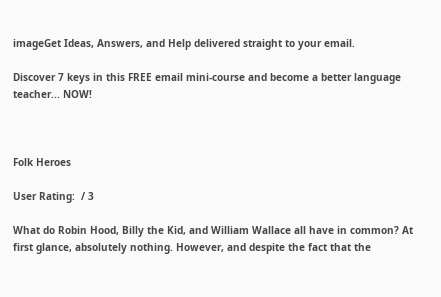imageGet Ideas, Answers, and Help delivered straight to your email.

Discover 7 keys in this FREE email mini-course and become a better language teacher... NOW!



Folk Heroes

User Rating:  / 3

What do Robin Hood, Billy the Kid, and William Wallace all have in common? At first glance, absolutely nothing. However, and despite the fact that the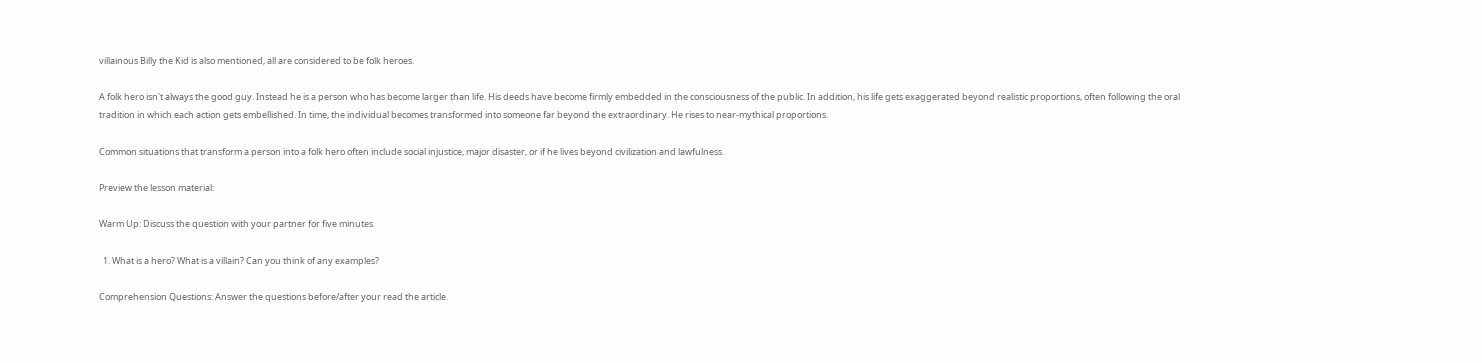villainous Billy the Kid is also mentioned, all are considered to be folk heroes.

A folk hero isn't always the good guy. Instead he is a person who has become larger than life. His deeds have become firmly embedded in the consciousness of the public. In addition, his life gets exaggerated beyond realistic proportions, often following the oral tradition in which each action gets embellished. In time, the individual becomes transformed into someone far beyond the extraordinary. He rises to near-mythical proportions.

Common situations that transform a person into a folk hero often include social injustice, major disaster, or if he lives beyond civilization and lawfulness.

Preview the lesson material:

Warm Up: Discuss the question with your partner for five minutes.

  1. What is a hero? What is a villain? Can you think of any examples?

Comprehension Questions: Answer the questions before/after your read the article.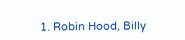1. Robin Hood, Billy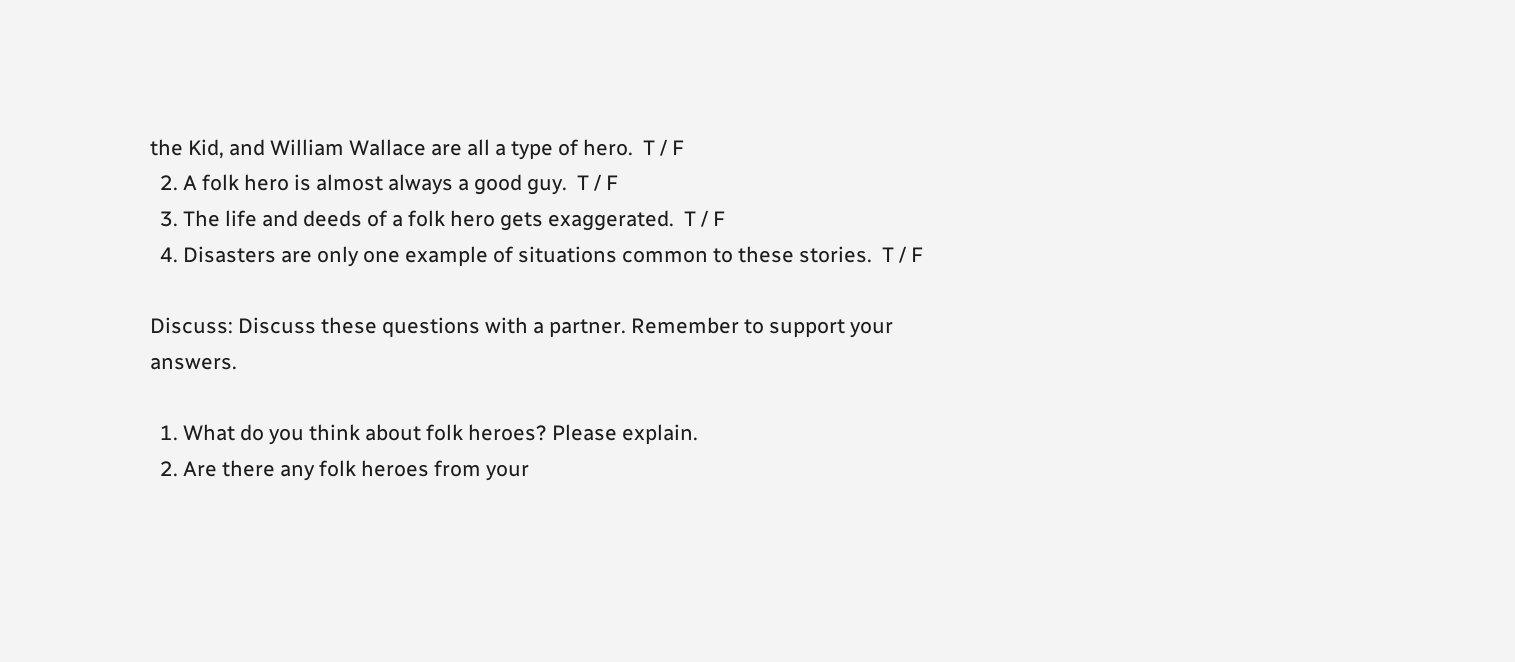the Kid, and William Wallace are all a type of hero.  T / F
  2. A folk hero is almost always a good guy.  T / F
  3. The life and deeds of a folk hero gets exaggerated.  T / F
  4. Disasters are only one example of situations common to these stories.  T / F

Discuss: Discuss these questions with a partner. Remember to support your answers.

  1. What do you think about folk heroes? Please explain.
  2. Are there any folk heroes from your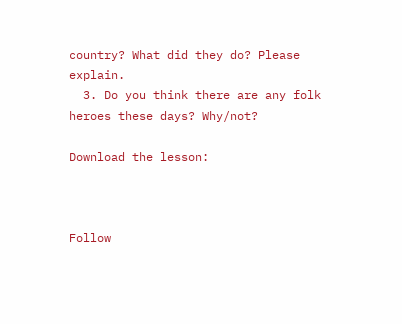country? What did they do? Please explain.
  3. Do you think there are any folk heroes these days? Why/not?

Download the lesson:



Follow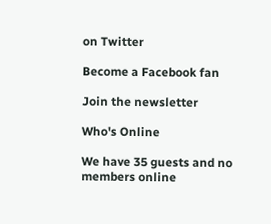on Twitter

Become a Facebook fan

Join the newsletter

Who's Online

We have 35 guests and no members online